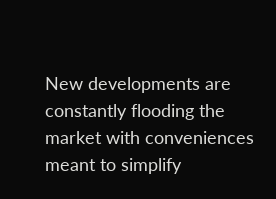New developments are constantly flooding the market with conveniences meant to simplify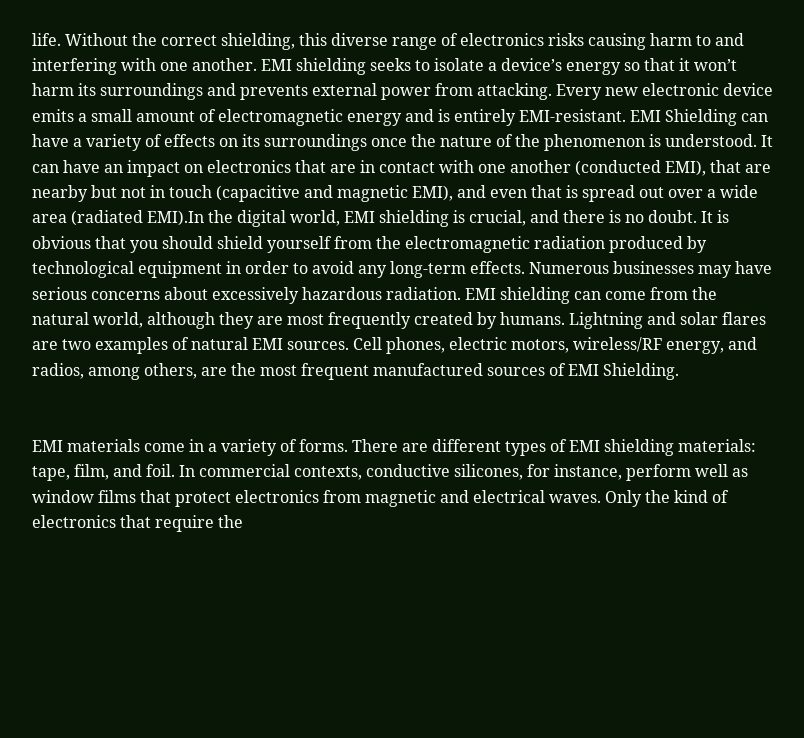life. Without the correct shielding, this diverse range of electronics risks causing harm to and interfering with one another. EMI shielding seeks to isolate a device’s energy so that it won’t harm its surroundings and prevents external power from attacking. Every new electronic device emits a small amount of electromagnetic energy and is entirely EMI-resistant. EMI Shielding can have a variety of effects on its surroundings once the nature of the phenomenon is understood. It can have an impact on electronics that are in contact with one another (conducted EMI), that are nearby but not in touch (capacitive and magnetic EMI), and even that is spread out over a wide area (radiated EMI).In the digital world, EMI shielding is crucial, and there is no doubt. It is obvious that you should shield yourself from the electromagnetic radiation produced by technological equipment in order to avoid any long-term effects. Numerous businesses may have serious concerns about excessively hazardous radiation. EMI shielding can come from the natural world, although they are most frequently created by humans. Lightning and solar flares are two examples of natural EMI sources. Cell phones, electric motors, wireless/RF energy, and radios, among others, are the most frequent manufactured sources of EMI Shielding.


EMI materials come in a variety of forms. There are different types of EMI shielding materials: tape, film, and foil. In commercial contexts, conductive silicones, for instance, perform well as window films that protect electronics from magnetic and electrical waves. Only the kind of electronics that require the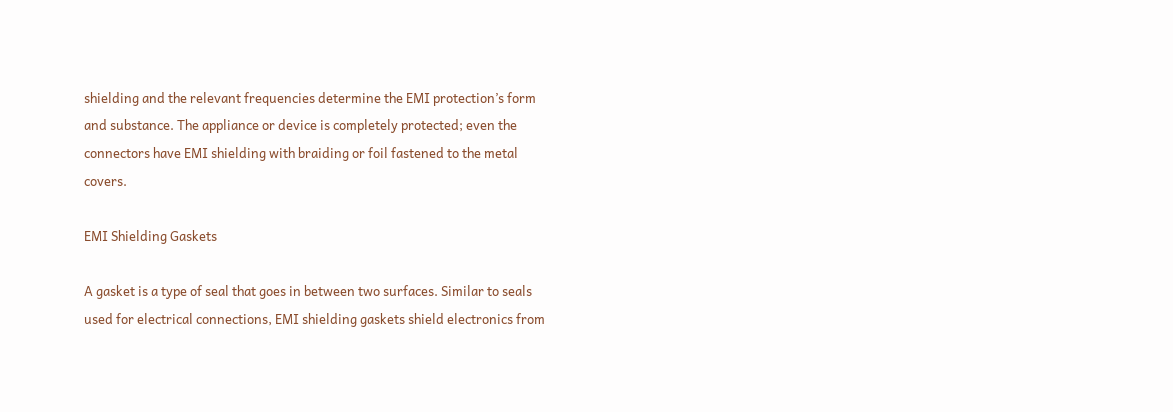shielding and the relevant frequencies determine the EMI protection’s form and substance. The appliance or device is completely protected; even the connectors have EMI shielding with braiding or foil fastened to the metal covers.

EMI Shielding Gaskets

A gasket is a type of seal that goes in between two surfaces. Similar to seals used for electrical connections, EMI shielding gaskets shield electronics from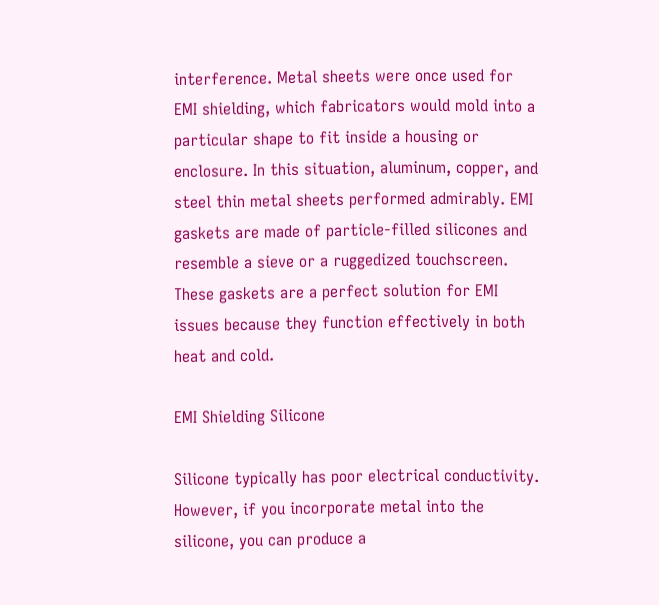interference. Metal sheets were once used for EMI shielding, which fabricators would mold into a particular shape to fit inside a housing or enclosure. In this situation, aluminum, copper, and steel thin metal sheets performed admirably. EMI gaskets are made of particle-filled silicones and resemble a sieve or a ruggedized touchscreen. These gaskets are a perfect solution for EMI issues because they function effectively in both heat and cold.

EMI Shielding Silicone

Silicone typically has poor electrical conductivity. However, if you incorporate metal into the silicone, you can produce a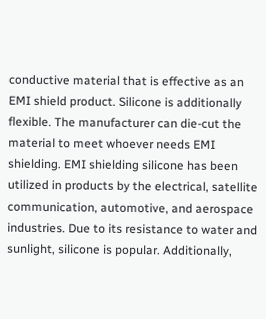conductive material that is effective as an EMI shield product. Silicone is additionally flexible. The manufacturer can die-cut the material to meet whoever needs EMI shielding. EMI shielding silicone has been utilized in products by the electrical, satellite communication, automotive, and aerospace industries. Due to its resistance to water and sunlight, silicone is popular. Additionally,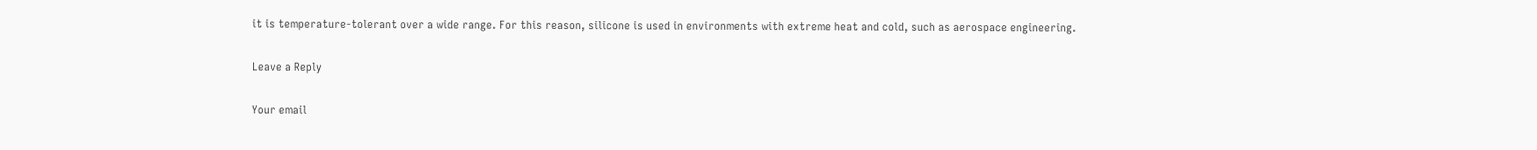it is temperature-tolerant over a wide range. For this reason, silicone is used in environments with extreme heat and cold, such as aerospace engineering.

Leave a Reply

Your email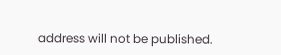address will not be published.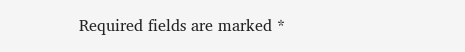Required fields are marked *